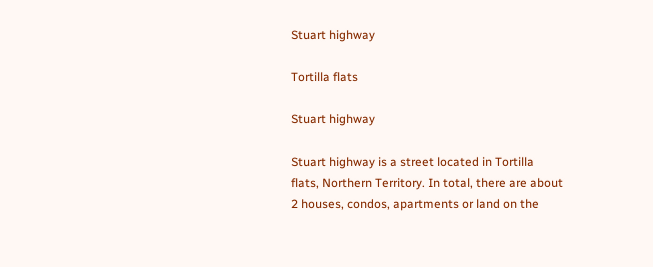Stuart highway

Tortilla flats

Stuart highway

Stuart highway is a street located in Tortilla flats, Northern Territory. In total, there are about 2 houses, condos, apartments or land on the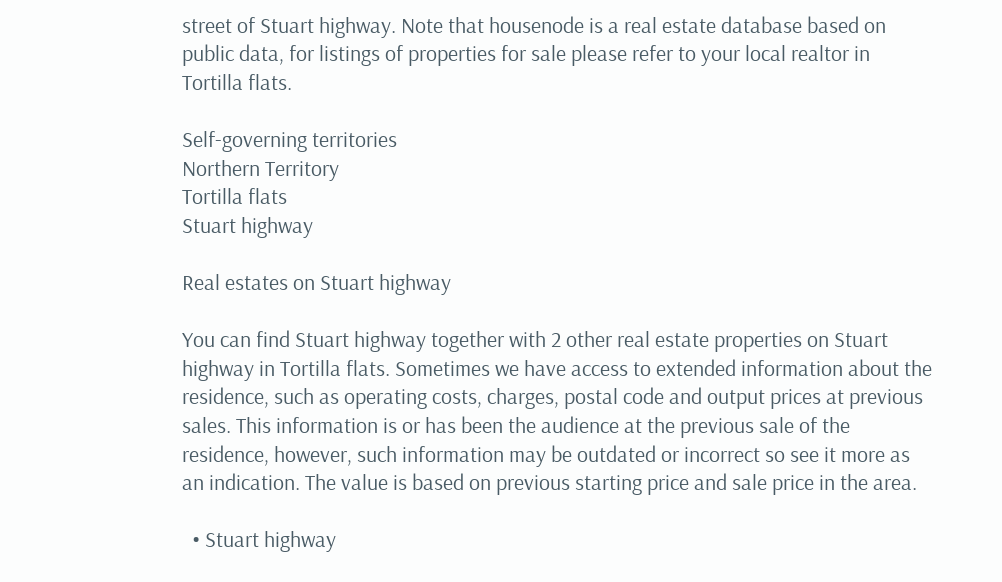street of Stuart highway. Note that housenode is a real estate database based on public data, for listings of properties for sale please refer to your local realtor in Tortilla flats.

Self-governing territories
Northern Territory
Tortilla flats
Stuart highway

Real estates on Stuart highway

You can find Stuart highway together with 2 other real estate properties on Stuart highway in Tortilla flats. Sometimes we have access to extended information about the residence, such as operating costs, charges, postal code and output prices at previous sales. This information is or has been the audience at the previous sale of the residence, however, such information may be outdated or incorrect so see it more as an indication. The value is based on previous starting price and sale price in the area.

  • Stuart highway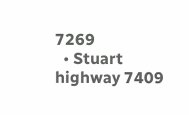7269
  • Stuart highway 7409